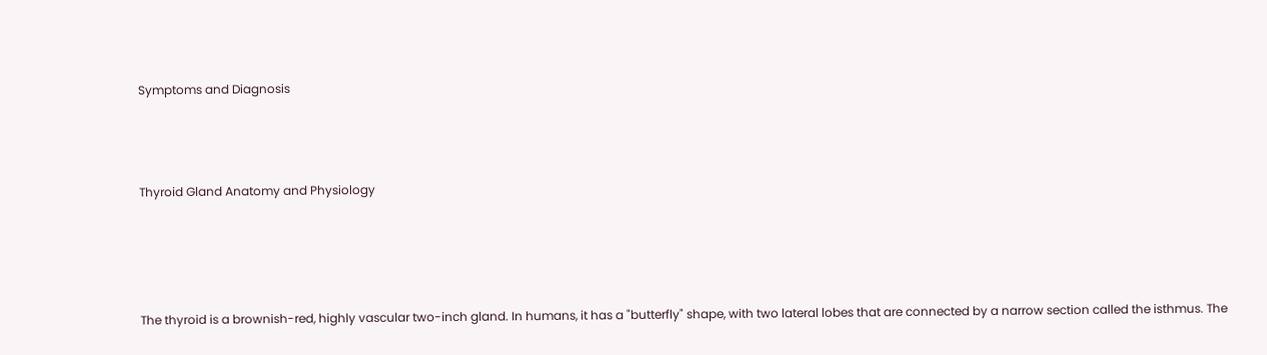Symptoms and Diagnosis



Thyroid Gland Anatomy and Physiology




The thyroid is a brownish-red, highly vascular two-inch gland. In humans, it has a "butterfly" shape, with two lateral lobes that are connected by a narrow section called the isthmus. The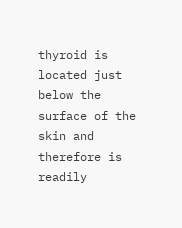thyroid is located just below the surface of the skin and therefore is readily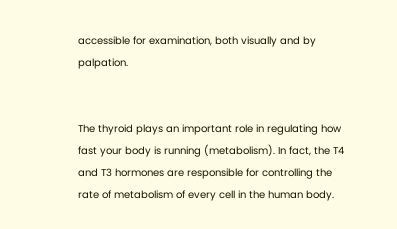accessible for examination, both visually and by palpation.


The thyroid plays an important role in regulating how fast your body is running (metabolism). In fact, the T4 and T3 hormones are responsible for controlling the rate of metabolism of every cell in the human body.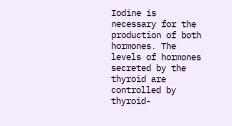Iodine is necessary for the production of both hormones. The levels of hormones secreted by the thyroid are controlled by thyroid-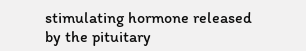stimulating hormone released by the pituitary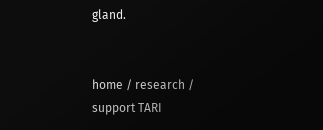gland.


home / research / support TARI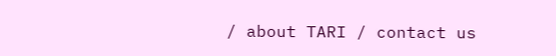/ about TARI / contact us